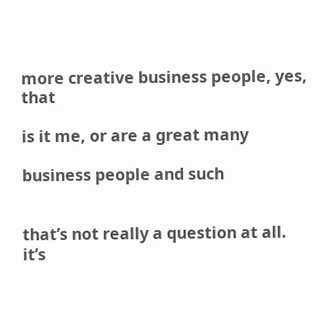more creative business people, yes, that

is it me, or are a great many

business people and such


that’s not really a question at all.
it’s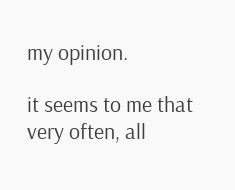my opinion.

it seems to me that very often, all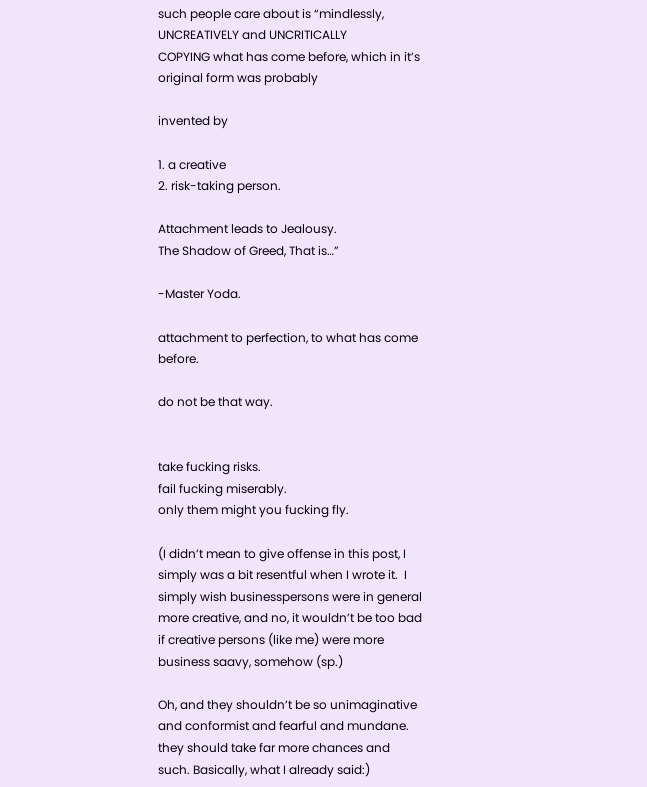such people care about is “mindlessly, UNCREATIVELY and UNCRITICALLY
COPYING what has come before, which in it’s original form was probably

invented by

1. a creative
2. risk-taking person.

Attachment leads to Jealousy.
The Shadow of Greed, That is…”

-Master Yoda.

attachment to perfection, to what has come before.

do not be that way.


take fucking risks.
fail fucking miserably.
only them might you fucking fly.

(I didn’t mean to give offense in this post, I simply was a bit resentful when I wrote it.  I simply wish businesspersons were in general more creative, and no, it wouldn’t be too bad if creative persons (like me) were more business saavy, somehow (sp.)

Oh, and they shouldn’t be so unimaginative and conformist and fearful and mundane.  they should take far more chances and such. Basically, what I already said:)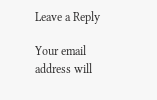Leave a Reply

Your email address will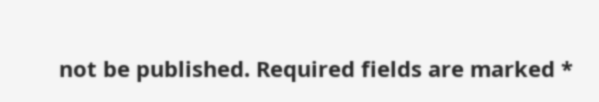not be published. Required fields are marked *